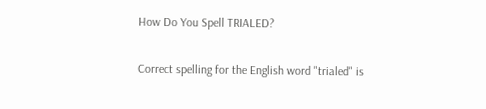How Do You Spell TRIALED?

Correct spelling for the English word "trialed" is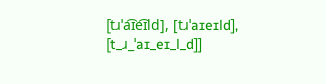[tɹˈa͡ɪe͡ɪld], [tɹˈaɪeɪld], [t_ɹ_ˈaɪ_eɪ_l_d]]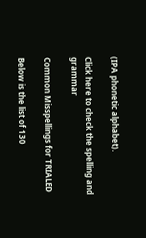(IPA phonetic alphabet).

Click here to check the spelling and grammar

Common Misspellings for TRIALED

Below is the list of 130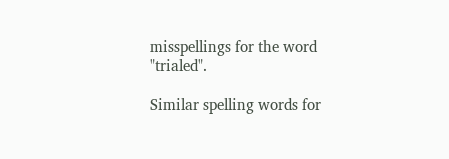misspellings for the word "trialed".

Similar spelling words for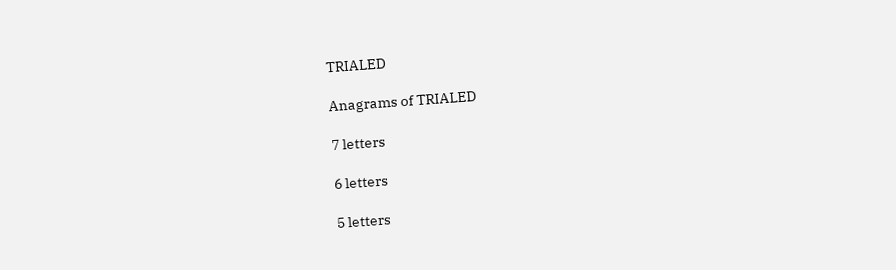TRIALED

Anagrams of TRIALED

7 letters

6 letters

5 letters